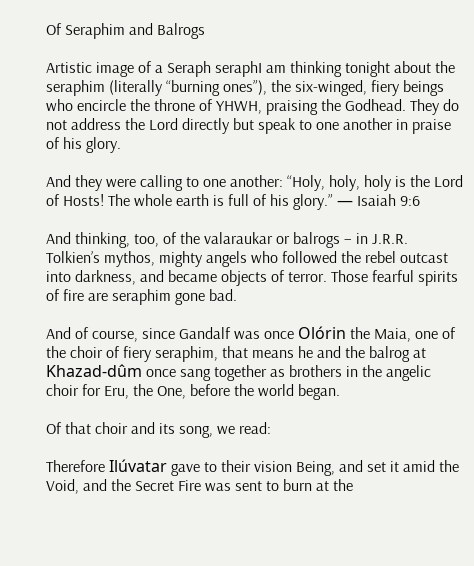Of Seraphim and Balrogs

Artistic image of a Seraph seraphI am thinking tonight about the seraphim (literally “burning ones”), the six-winged, fiery beings who encircle the throne of YHWH, praising the Godhead. They do not address the Lord directly but speak to one another in praise of his glory.

And they were calling to one another: “Holy, holy, holy is the Lord of Hosts! The whole earth is full of his glory.” — Isaiah 9:6

And thinking, too, of the valaraukar or balrogs – in J.R.R. Tolkien’s mythos, mighty angels who followed the rebel outcast into darkness, and became objects of terror. Those fearful spirits of fire are seraphim gone bad.

And of course, since Gandalf was once Olórin the Maia, one of the choir of fiery seraphim, that means he and the balrog at Khazad-dûm once sang together as brothers in the angelic choir for Eru, the One, before the world began.

Of that choir and its song, we read:

Therefore Ilúvatar gave to their vision Being, and set it amid the Void, and the Secret Fire was sent to burn at the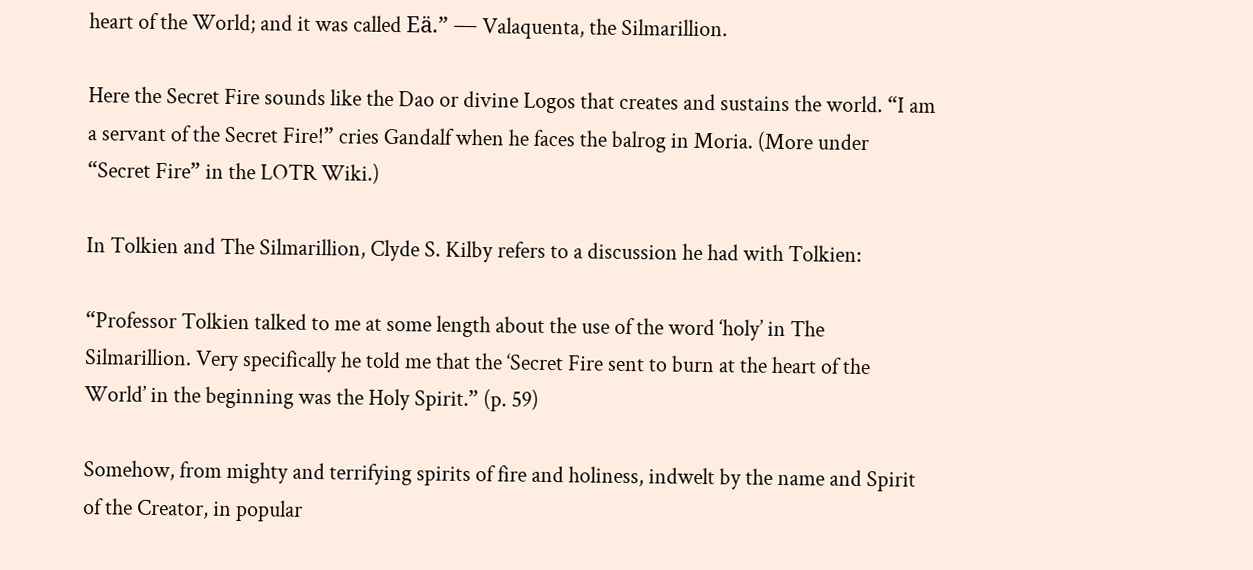heart of the World; and it was called Eä.” — Valaquenta, the Silmarillion.

Here the Secret Fire sounds like the Dao or divine Logos that creates and sustains the world. “I am a servant of the Secret Fire!” cries Gandalf when he faces the balrog in Moria. (More under “Secret Fire” in the LOTR Wiki.)

In Tolkien and The Silmarillion, Clyde S. Kilby refers to a discussion he had with Tolkien:

“Professor Tolkien talked to me at some length about the use of the word ‘holy’ in The Silmarillion. Very specifically he told me that the ‘Secret Fire sent to burn at the heart of the World’ in the beginning was the Holy Spirit.” (p. 59)

Somehow, from mighty and terrifying spirits of fire and holiness, indwelt by the name and Spirit of the Creator, in popular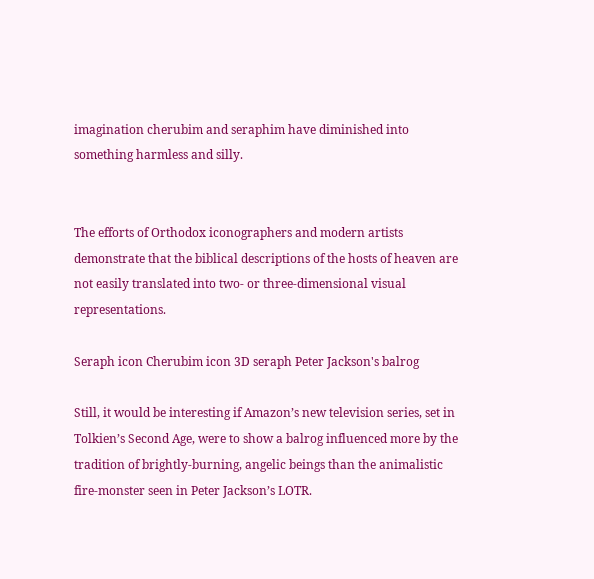imagination cherubim and seraphim have diminished into something harmless and silly.


The efforts of Orthodox iconographers and modern artists demonstrate that the biblical descriptions of the hosts of heaven are not easily translated into two- or three-dimensional visual representations.

Seraph icon Cherubim icon 3D seraph Peter Jackson's balrog

Still, it would be interesting if Amazon’s new television series, set in Tolkien’s Second Age, were to show a balrog influenced more by the tradition of brightly-burning, angelic beings than the animalistic fire-monster seen in Peter Jackson’s LOTR.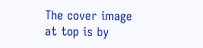The cover image at top is by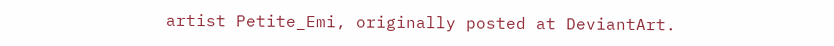artist Petite_Emi, originally posted at DeviantArt.